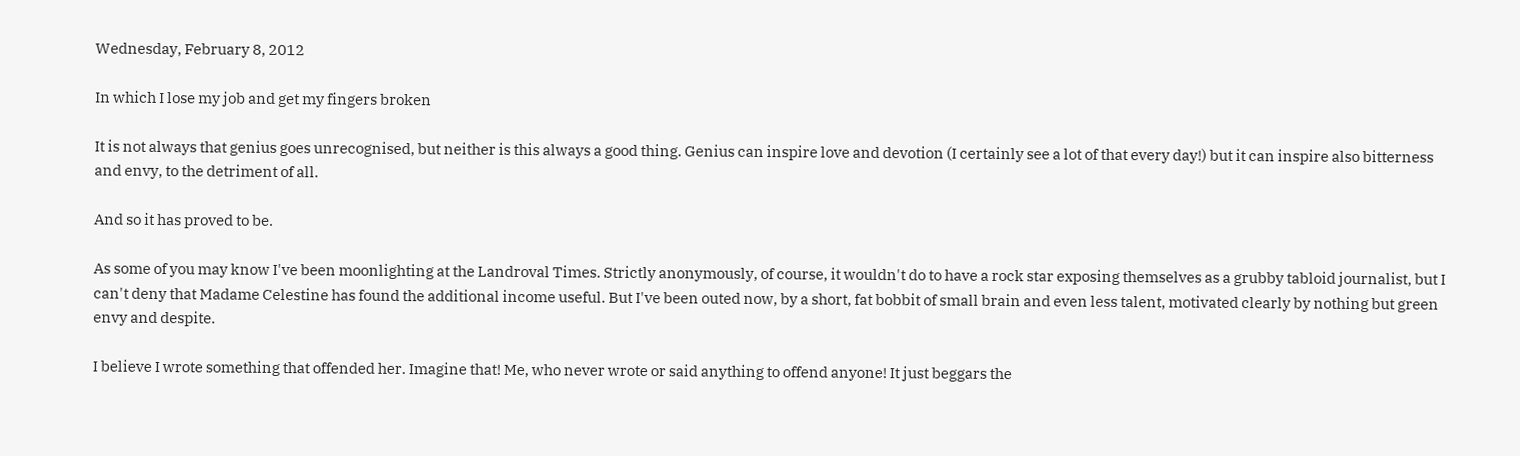Wednesday, February 8, 2012

In which I lose my job and get my fingers broken

It is not always that genius goes unrecognised, but neither is this always a good thing. Genius can inspire love and devotion (I certainly see a lot of that every day!) but it can inspire also bitterness and envy, to the detriment of all.

And so it has proved to be.

As some of you may know I've been moonlighting at the Landroval Times. Strictly anonymously, of course, it wouldn't do to have a rock star exposing themselves as a grubby tabloid journalist, but I can't deny that Madame Celestine has found the additional income useful. But I've been outed now, by a short, fat bobbit of small brain and even less talent, motivated clearly by nothing but green envy and despite.

I believe I wrote something that offended her. Imagine that! Me, who never wrote or said anything to offend anyone! It just beggars the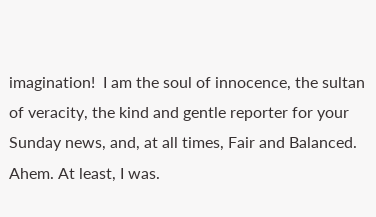imagination!  I am the soul of innocence, the sultan of veracity, the kind and gentle reporter for your Sunday news, and, at all times, Fair and Balanced. Ahem. At least, I was.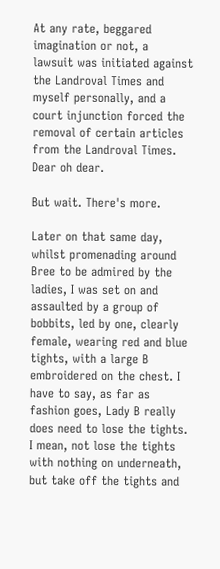At any rate, beggared imagination or not, a  lawsuit was initiated against the Landroval Times and myself personally, and a court injunction forced the removal of certain articles from the Landroval Times. Dear oh dear.

But wait. There's more.

Later on that same day, whilst promenading around Bree to be admired by the ladies, I was set on and assaulted by a group of bobbits, led by one, clearly female, wearing red and blue tights, with a large B embroidered on the chest. I have to say, as far as fashion goes, Lady B really does need to lose the tights. I mean, not lose the tights with nothing on underneath, but take off the tights and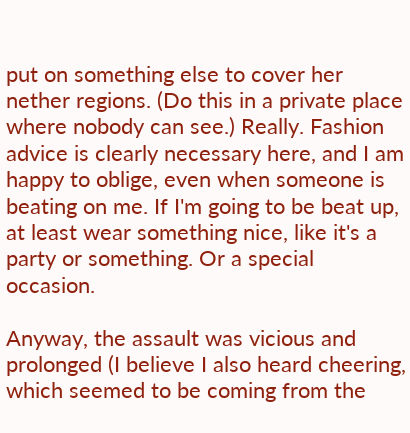put on something else to cover her nether regions. (Do this in a private place where nobody can see.) Really. Fashion advice is clearly necessary here, and I am happy to oblige, even when someone is beating on me. If I'm going to be beat up, at least wear something nice, like it's a party or something. Or a special occasion.

Anyway, the assault was vicious and prolonged (I believe I also heard cheering, which seemed to be coming from the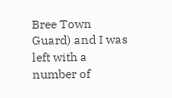Bree Town Guard) and I was left with a number of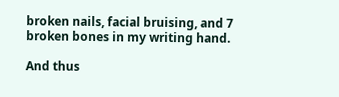broken nails, facial bruising, and 7 broken bones in my writing hand.

And thus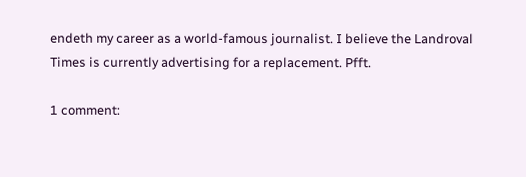endeth my career as a world-famous journalist. I believe the Landroval Times is currently advertising for a replacement. Pfft.

1 comment: